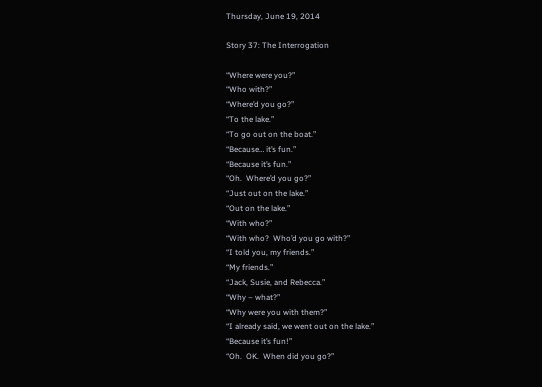Thursday, June 19, 2014

Story 37: The Interrogation

“Where were you?”
“Who with?”
“Where’d you go?”
“To the lake.”
“To go out on the boat.”
“Because… it’s fun.”
“Because it’s fun.”
“Oh.  Where’d you go?”
“Just out on the lake.”
“Out on the lake.”
“With who?”
“With who?  Who’d you go with?”
“I told you, my friends.”
“My friends.”
“Jack, Susie, and Rebecca.”
“Why – what?”
“Why were you with them?”
“I already said, we went out on the lake.”
“Because it’s fun!”
“Oh.  OK.  When did you go?”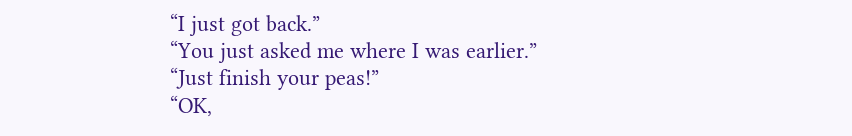“I just got back.”
“You just asked me where I was earlier.”
“Just finish your peas!”
“OK,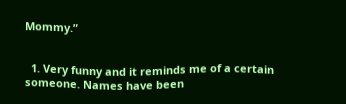Mommy.”


  1. Very funny and it reminds me of a certain someone. Names have been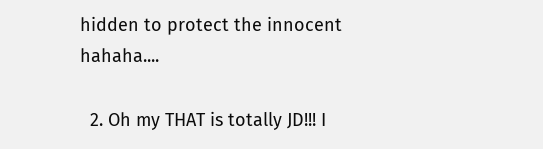hidden to protect the innocent hahaha....

  2. Oh my THAT is totally JD!!! I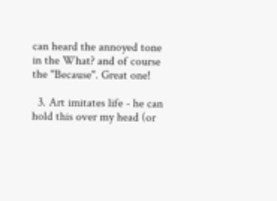can heard the annoyed tone in the What? and of course the "Because". Great one!

  3. Art imitates life - he can hold this over my head (or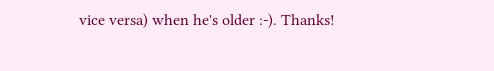vice versa) when he's older :-). Thanks!